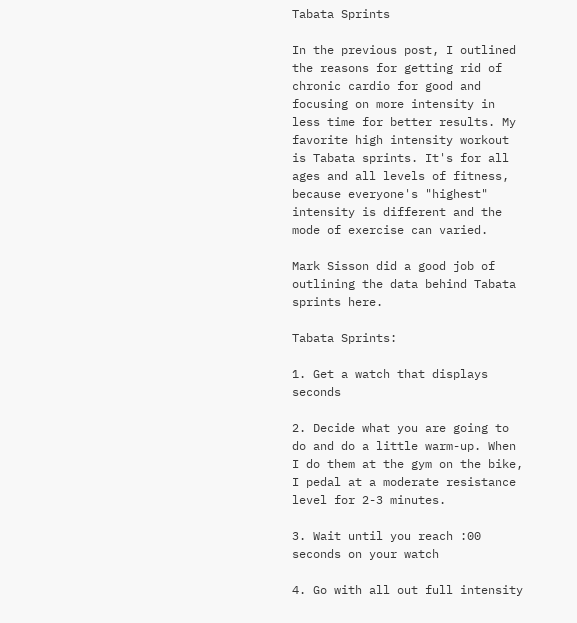Tabata Sprints

In the previous post, I outlined the reasons for getting rid of chronic cardio for good and focusing on more intensity in less time for better results. My favorite high intensity workout is Tabata sprints. It's for all ages and all levels of fitness, because everyone's "highest" intensity is different and the mode of exercise can varied.

Mark Sisson did a good job of outlining the data behind Tabata sprints here.

Tabata Sprints:

1. Get a watch that displays seconds

2. Decide what you are going to do and do a little warm-up. When I do them at the gym on the bike, I pedal at a moderate resistance level for 2-3 minutes.

3. Wait until you reach :00 seconds on your watch

4. Go with all out full intensity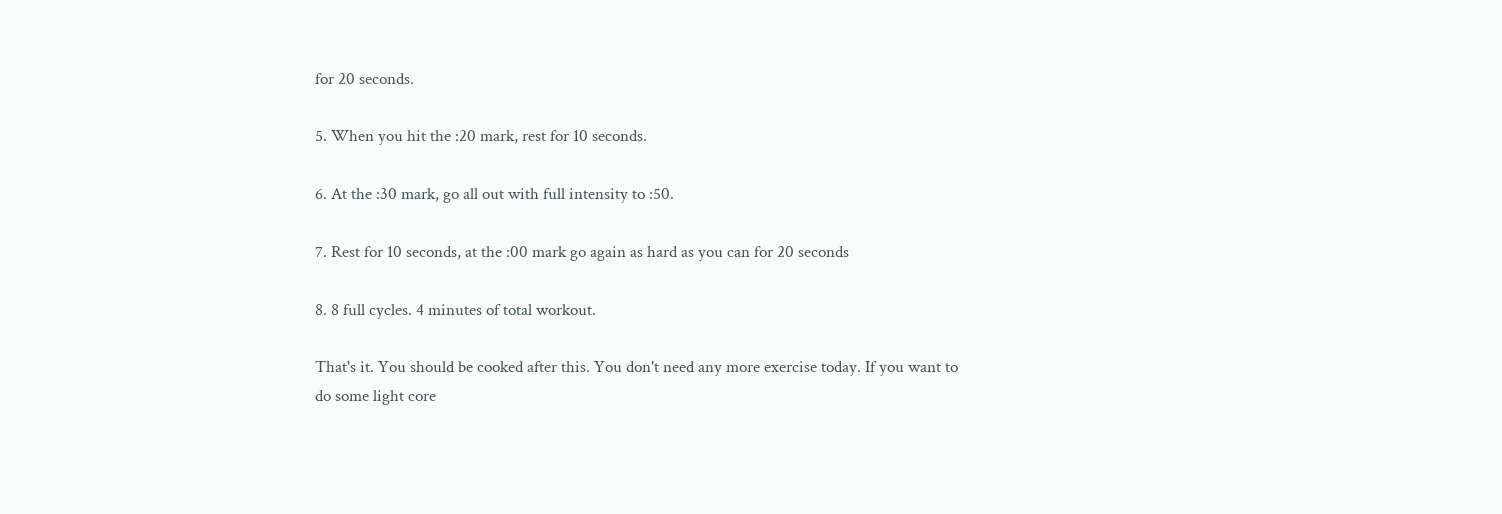for 20 seconds.

5. When you hit the :20 mark, rest for 10 seconds.

6. At the :30 mark, go all out with full intensity to :50.

7. Rest for 10 seconds, at the :00 mark go again as hard as you can for 20 seconds

8. 8 full cycles. 4 minutes of total workout.

That's it. You should be cooked after this. You don't need any more exercise today. If you want to do some light core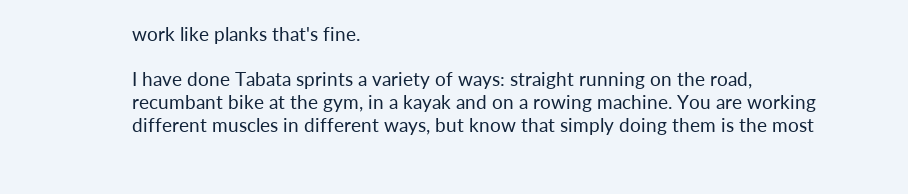work like planks that's fine.

I have done Tabata sprints a variety of ways: straight running on the road, recumbant bike at the gym, in a kayak and on a rowing machine. You are working different muscles in different ways, but know that simply doing them is the most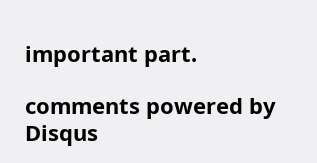important part.

comments powered by Disqus